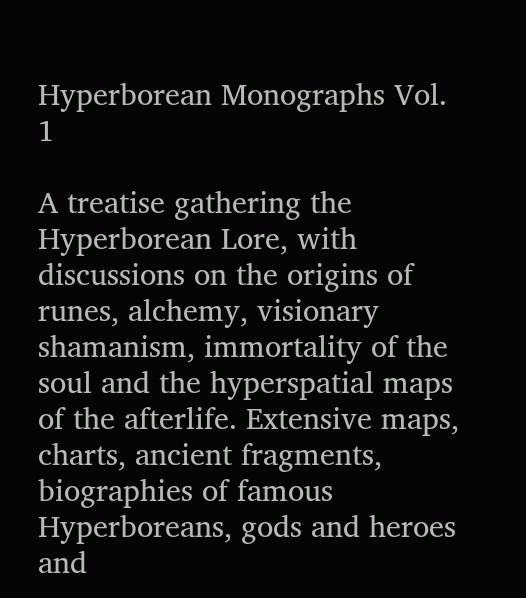Hyperborean Monographs Vol. 1

A treatise gathering the Hyperborean Lore, with discussions on the origins of runes, alchemy, visionary shamanism, immortality of the soul and the hyperspatial maps of the afterlife. Extensive maps, charts, ancient fragments, biographies of famous Hyperboreans, gods and heroes and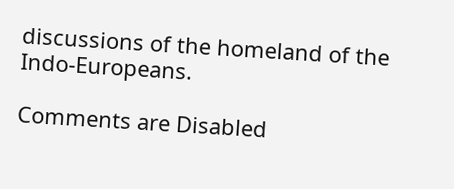discussions of the homeland of the Indo-Europeans.

Comments are Disabled